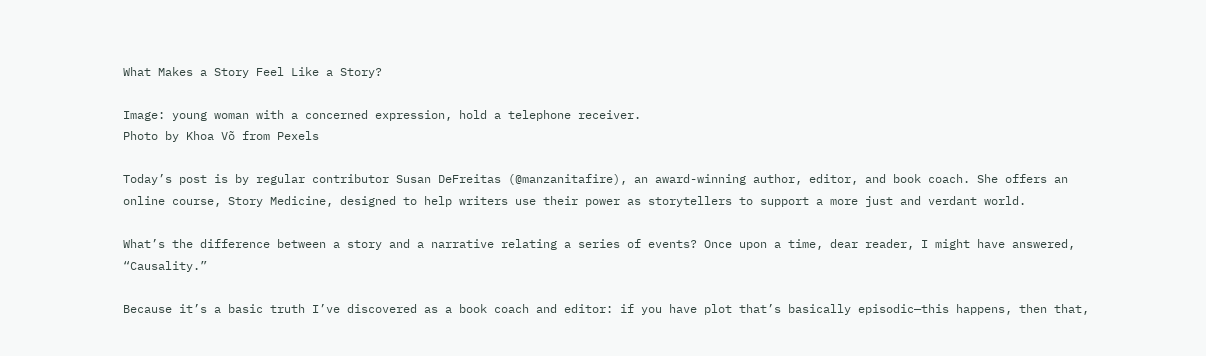What Makes a Story Feel Like a Story?

Image: young woman with a concerned expression, hold a telephone receiver.
Photo by Khoa Võ from Pexels

Today’s post is by regular contributor Susan DeFreitas (@manzanitafire), an award-winning author, editor, and book coach. She offers an online course, Story Medicine, designed to help writers use their power as storytellers to support a more just and verdant world.

What’s the difference between a story and a narrative relating a series of events? Once upon a time, dear reader, I might have answered, “Causality.”

Because it’s a basic truth I’ve discovered as a book coach and editor: if you have plot that’s basically episodic—this happens, then that,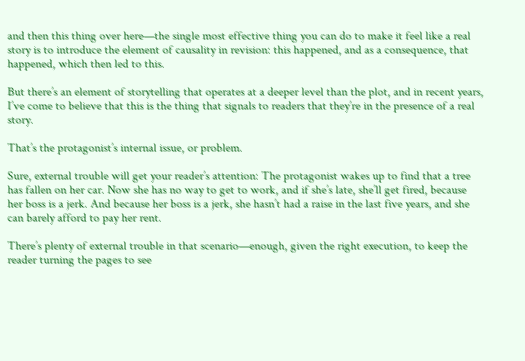and then this thing over here—the single most effective thing you can do to make it feel like a real story is to introduce the element of causality in revision: this happened, and as a consequence, that happened, which then led to this.

But there’s an element of storytelling that operates at a deeper level than the plot, and in recent years, I’ve come to believe that this is the thing that signals to readers that they’re in the presence of a real story.

That’s the protagonist’s internal issue, or problem.

Sure, external trouble will get your reader’s attention: The protagonist wakes up to find that a tree has fallen on her car. Now she has no way to get to work, and if she’s late, she’ll get fired, because her boss is a jerk. And because her boss is a jerk, she hasn’t had a raise in the last five years, and she can barely afford to pay her rent.

There’s plenty of external trouble in that scenario—enough, given the right execution, to keep the reader turning the pages to see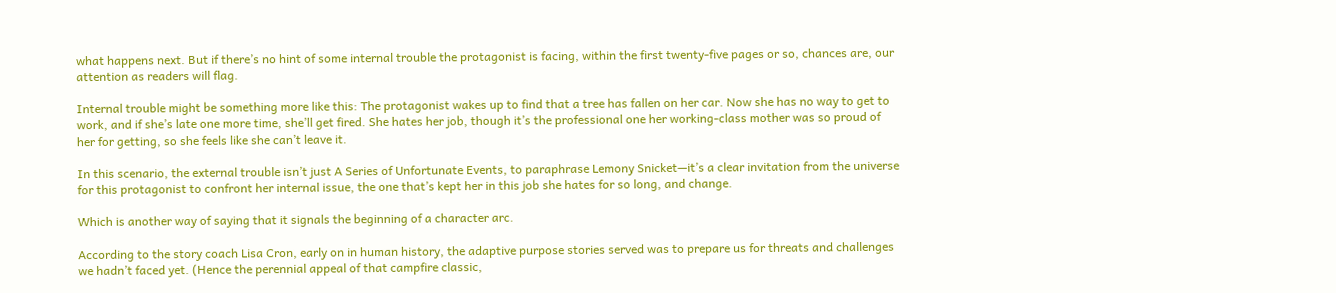what happens next. But if there’s no hint of some internal trouble the protagonist is facing, within the first twenty-five pages or so, chances are, our attention as readers will flag.

Internal trouble might be something more like this: The protagonist wakes up to find that a tree has fallen on her car. Now she has no way to get to work, and if she’s late one more time, she’ll get fired. She hates her job, though it’s the professional one her working-class mother was so proud of her for getting, so she feels like she can’t leave it.

In this scenario, the external trouble isn’t just A Series of Unfortunate Events, to paraphrase Lemony Snicket—it’s a clear invitation from the universe for this protagonist to confront her internal issue, the one that’s kept her in this job she hates for so long, and change.

Which is another way of saying that it signals the beginning of a character arc.

According to the story coach Lisa Cron, early on in human history, the adaptive purpose stories served was to prepare us for threats and challenges we hadn’t faced yet. (Hence the perennial appeal of that campfire classic,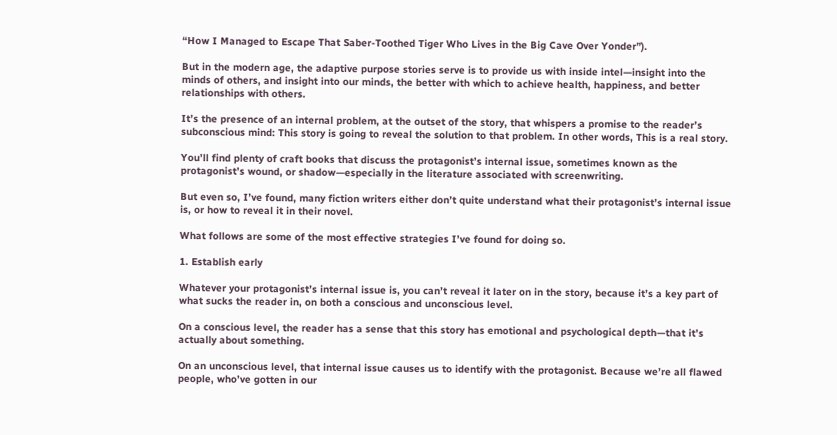“How I Managed to Escape That Saber-Toothed Tiger Who Lives in the Big Cave Over Yonder”).

But in the modern age, the adaptive purpose stories serve is to provide us with inside intel—insight into the minds of others, and insight into our minds, the better with which to achieve health, happiness, and better relationships with others.

It’s the presence of an internal problem, at the outset of the story, that whispers a promise to the reader’s subconscious mind: This story is going to reveal the solution to that problem. In other words, This is a real story.

You’ll find plenty of craft books that discuss the protagonist’s internal issue, sometimes known as the protagonist’s wound, or shadow—especially in the literature associated with screenwriting.

But even so, I’ve found, many fiction writers either don’t quite understand what their protagonist’s internal issue is, or how to reveal it in their novel.

What follows are some of the most effective strategies I’ve found for doing so.

1. Establish early

Whatever your protagonist’s internal issue is, you can’t reveal it later on in the story, because it’s a key part of what sucks the reader in, on both a conscious and unconscious level.

On a conscious level, the reader has a sense that this story has emotional and psychological depth—that it’s actually about something.

On an unconscious level, that internal issue causes us to identify with the protagonist. Because we’re all flawed people, who’ve gotten in our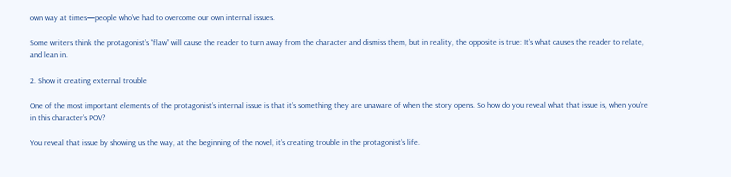own way at times—people who’ve had to overcome our own internal issues.

Some writers think the protagonist’s “flaw” will cause the reader to turn away from the character and dismiss them, but in reality, the opposite is true: It’s what causes the reader to relate, and lean in.

2. Show it creating external trouble

One of the most important elements of the protagonist’s internal issue is that it’s something they are unaware of when the story opens. So how do you reveal what that issue is, when you’re in this character’s POV?

You reveal that issue by showing us the way, at the beginning of the novel, it’s creating trouble in the protagonist’s life.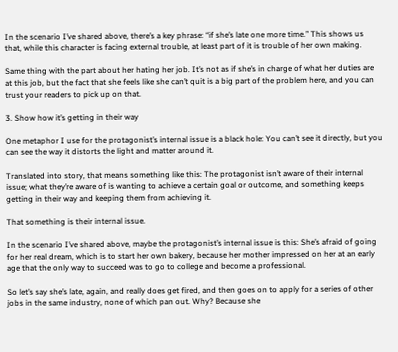In the scenario I’ve shared above, there’s a key phrase: “if she’s late one more time.” This shows us that, while this character is facing external trouble, at least part of it is trouble of her own making.

Same thing with the part about her hating her job. It’s not as if she’s in charge of what her duties are at this job, but the fact that she feels like she can’t quit is a big part of the problem here, and you can trust your readers to pick up on that.

3. Show how it’s getting in their way

One metaphor I use for the protagonist’s internal issue is a black hole: You can’t see it directly, but you can see the way it distorts the light and matter around it.

Translated into story, that means something like this: The protagonist isn’t aware of their internal issue; what they’re aware of is wanting to achieve a certain goal or outcome, and something keeps getting in their way and keeping them from achieving it.

That something is their internal issue.

In the scenario I’ve shared above, maybe the protagonist’s internal issue is this: She’s afraid of going for her real dream, which is to start her own bakery, because her mother impressed on her at an early age that the only way to succeed was to go to college and become a professional.

So let’s say she’s late, again, and really does get fired, and then goes on to apply for a series of other jobs in the same industry, none of which pan out. Why? Because she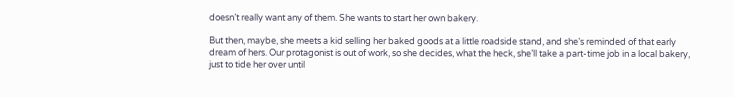doesn’t really want any of them. She wants to start her own bakery.

But then, maybe, she meets a kid selling her baked goods at a little roadside stand, and she’s reminded of that early dream of hers. Our protagonist is out of work, so she decides, what the heck, she’ll take a part-time job in a local bakery, just to tide her over until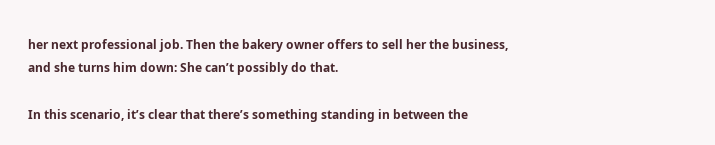her next professional job. Then the bakery owner offers to sell her the business, and she turns him down: She can’t possibly do that.

In this scenario, it’s clear that there’s something standing in between the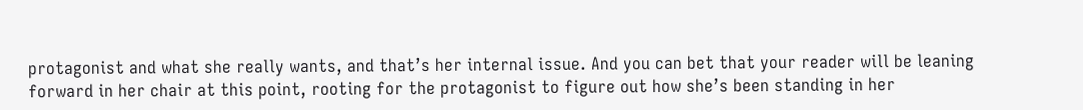protagonist and what she really wants, and that’s her internal issue. And you can bet that your reader will be leaning forward in her chair at this point, rooting for the protagonist to figure out how she’s been standing in her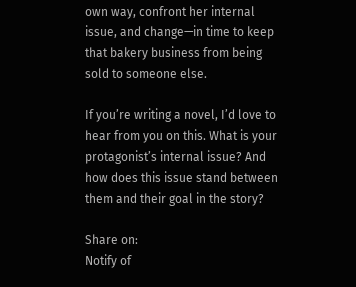own way, confront her internal issue, and change—in time to keep that bakery business from being sold to someone else.

If you’re writing a novel, I’d love to hear from you on this. What is your protagonist’s internal issue? And how does this issue stand between them and their goal in the story?

Share on:
Notify of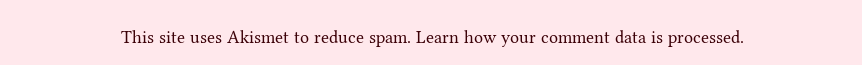This site uses Akismet to reduce spam. Learn how your comment data is processed.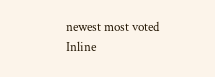newest most voted
Inline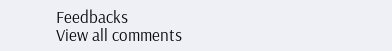Feedbacks
View all comments